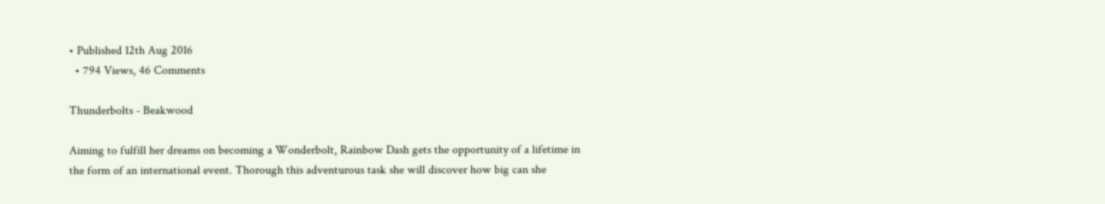• Published 12th Aug 2016
  • 794 Views, 46 Comments

Thunderbolts - Beakwood

Aiming to fulfill her dreams on becoming a Wonderbolt, Rainbow Dash gets the opportunity of a lifetime in the form of an international event. Thorough this adventurous task she will discover how big can she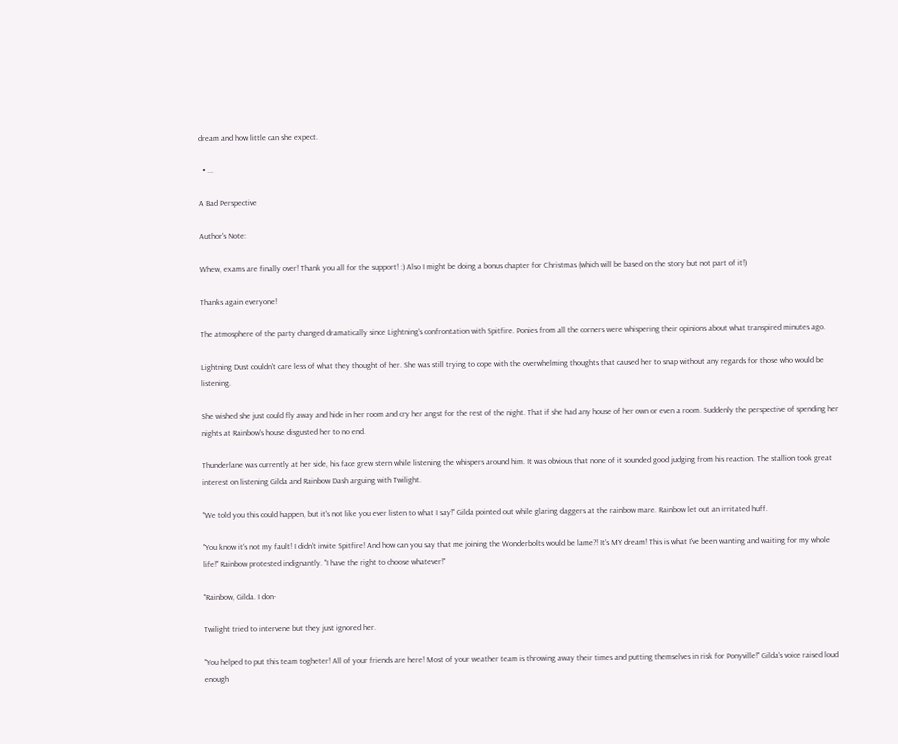dream and how little can she expect.

  • ...

A Bad Perspective

Author's Note:

Whew, exams are finally over! Thank you all for the support! :) Also I might be doing a bonus chapter for Christmas (which will be based on the story but not part of it!)

Thanks again everyone!

The atmosphere of the party changed dramatically since Lightning's confrontation with Spitfire. Ponies from all the corners were whispering their opinions about what transpired minutes ago.

Lightning Dust couldn't care less of what they thought of her. She was still trying to cope with the overwhelming thoughts that caused her to snap without any regards for those who would be listening.

She wished she just could fly away and hide in her room and cry her angst for the rest of the night. That if she had any house of her own or even a room. Suddenly the perspective of spending her nights at Rainbow's house disgusted her to no end.

Thunderlane was currently at her side, his face grew stern while listening the whispers around him. It was obvious that none of it sounded good judging from his reaction. The stallion took great interest on listening Gilda and Rainbow Dash arguing with Twilight.

"We told you this could happen, but it's not like you ever listen to what I say!" Gilda pointed out while glaring daggers at the rainbow mare. Rainbow let out an irritated huff.

"You know it's not my fault! I didn't invite Spitfire! And how can you say that me joining the Wonderbolts would be lame?! It's MY dream! This is what I've been wanting and waiting for my whole life!" Rainbow protested indignantly. "I have the right to choose whatever!"

"Rainbow, Gilda. I don-

Twilight tried to intervene but they just ignored her.

"You helped to put this team togheter! All of your friends are here! Most of your weather team is throwing away their times and putting themselves in risk for Ponyville!" Gilda's voice raised loud enough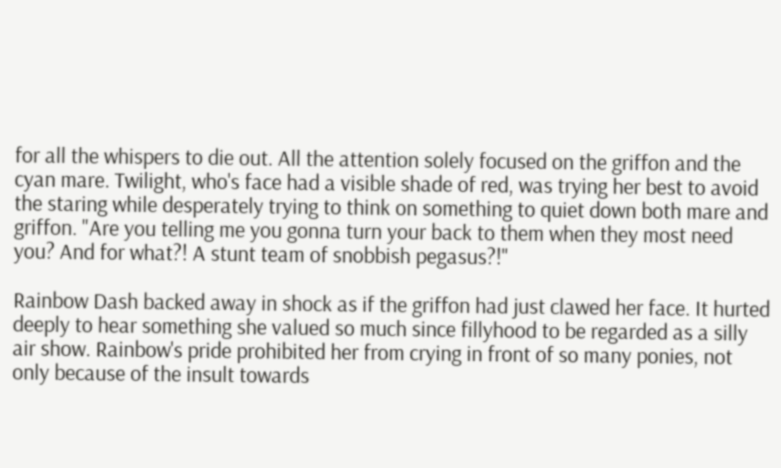for all the whispers to die out. All the attention solely focused on the griffon and the cyan mare. Twilight, who's face had a visible shade of red, was trying her best to avoid the staring while desperately trying to think on something to quiet down both mare and griffon. "Are you telling me you gonna turn your back to them when they most need you? And for what?! A stunt team of snobbish pegasus?!"

Rainbow Dash backed away in shock as if the griffon had just clawed her face. It hurted deeply to hear something she valued so much since fillyhood to be regarded as a silly air show. Rainbow's pride prohibited her from crying in front of so many ponies, not only because of the insult towards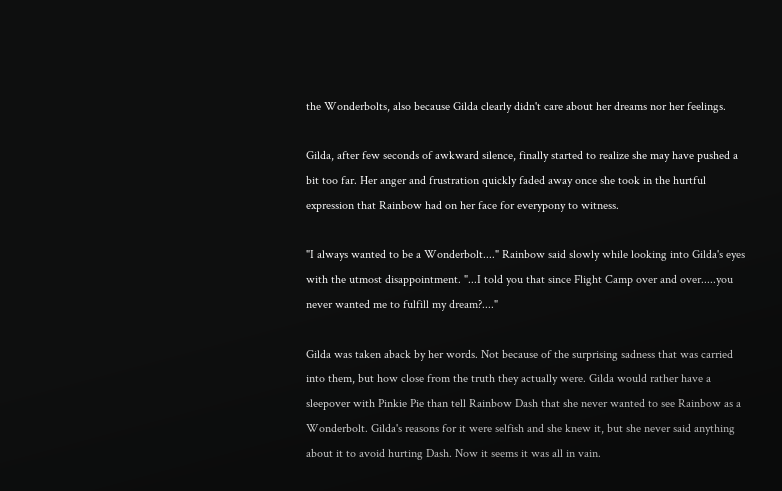the Wonderbolts, also because Gilda clearly didn't care about her dreams nor her feelings.

Gilda, after few seconds of awkward silence, finally started to realize she may have pushed a bit too far. Her anger and frustration quickly faded away once she took in the hurtful expression that Rainbow had on her face for everypony to witness.

"I always wanted to be a Wonderbolt...." Rainbow said slowly while looking into Gilda's eyes with the utmost disappointment. "...I told you that since Flight Camp over and over.....you never wanted me to fulfill my dream?...."

Gilda was taken aback by her words. Not because of the surprising sadness that was carried into them, but how close from the truth they actually were. Gilda would rather have a sleepover with Pinkie Pie than tell Rainbow Dash that she never wanted to see Rainbow as a Wonderbolt. Gilda's reasons for it were selfish and she knew it, but she never said anything about it to avoid hurting Dash. Now it seems it was all in vain.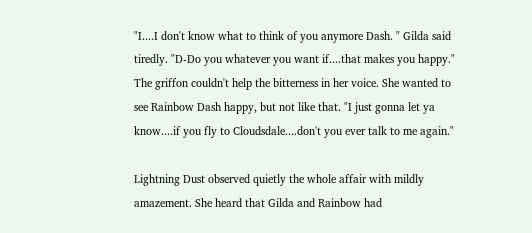"I....I don't know what to think of you anymore Dash. " Gilda said tiredly. "D-Do you whatever you want if....that makes you happy." The griffon couldn't help the bitterness in her voice. She wanted to see Rainbow Dash happy, but not like that. "I just gonna let ya know....if you fly to Cloudsdale....don't you ever talk to me again."

Lightning Dust observed quietly the whole affair with mildly amazement. She heard that Gilda and Rainbow had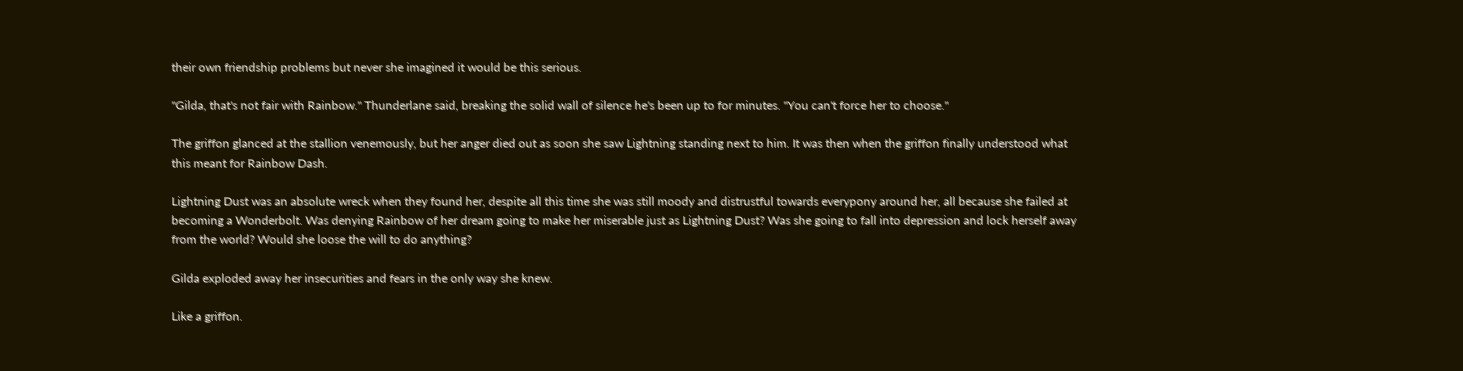their own friendship problems but never she imagined it would be this serious.

"Gilda, that's not fair with Rainbow." Thunderlane said, breaking the solid wall of silence he's been up to for minutes. "You can't force her to choose."

The griffon glanced at the stallion venemously, but her anger died out as soon she saw Lightning standing next to him. It was then when the griffon finally understood what this meant for Rainbow Dash.

Lightning Dust was an absolute wreck when they found her, despite all this time she was still moody and distrustful towards everypony around her, all because she failed at becoming a Wonderbolt. Was denying Rainbow of her dream going to make her miserable just as Lightning Dust? Was she going to fall into depression and lock herself away from the world? Would she loose the will to do anything?

Gilda exploded away her insecurities and fears in the only way she knew.

Like a griffon.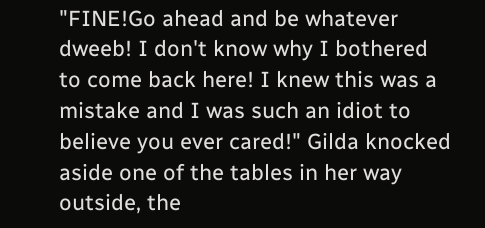"FINE!Go ahead and be whatever dweeb! I don't know why I bothered to come back here! I knew this was a mistake and I was such an idiot to believe you ever cared!" Gilda knocked aside one of the tables in her way outside, the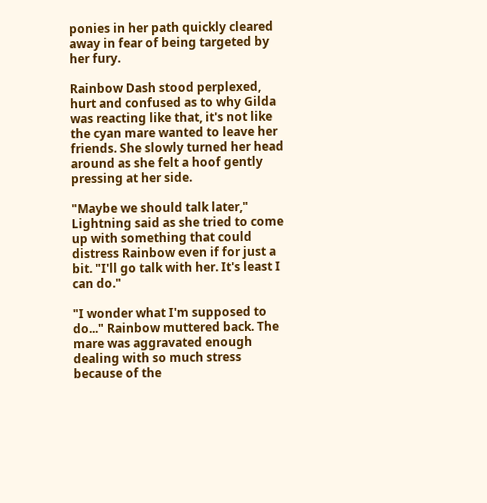ponies in her path quickly cleared away in fear of being targeted by her fury.

Rainbow Dash stood perplexed, hurt and confused as to why Gilda was reacting like that, it's not like the cyan mare wanted to leave her friends. She slowly turned her head around as she felt a hoof gently pressing at her side.

"Maybe we should talk later," Lightning said as she tried to come up with something that could distress Rainbow even if for just a bit. "I'll go talk with her. It's least I can do."

"I wonder what I'm supposed to do..." Rainbow muttered back. The mare was aggravated enough dealing with so much stress because of the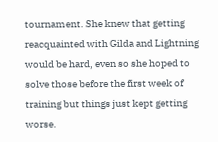tournament. She knew that getting reacquainted with Gilda and Lightning would be hard, even so she hoped to solve those before the first week of training but things just kept getting worse.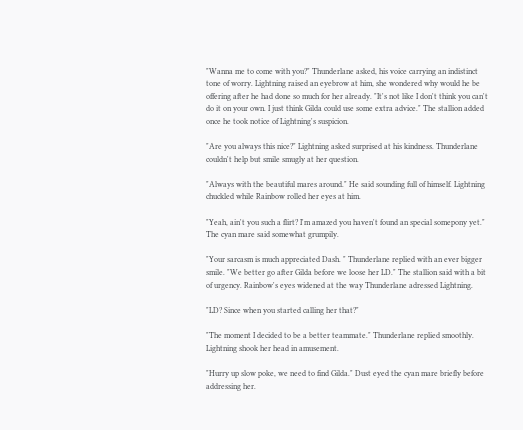"Wanna me to come with you?" Thunderlane asked, his voice carrying an indistinct tone of worry. Lightning raised an eyebrow at him, she wondered why would he be offering after he had done so much for her already. "It's not like I don't think you can't do it on your own. I just think Gilda could use some extra advice." The stallion added once he took notice of Lightning's suspicion.

"Are you always this nice?" Lightning asked surprised at his kindness. Thunderlane couldn't help but smile smugly at her question.

"Always with the beautiful mares around." He said sounding full of himself. Lightning chuckled while Rainbow rolled her eyes at him.

"Yeah, ain't you such a flirt? I'm amazed you haven't found an special somepony yet." The cyan mare said somewhat grumpily.

"Your sarcasm is much appreciated Dash. " Thunderlane replied with an ever bigger smile. "We better go after Gilda before we loose her LD." The stallion said with a bit of urgency. Rainbow's eyes widened at the way Thunderlane adressed Lightning.

"LD? Since when you started calling her that?"

"The moment I decided to be a better teammate." Thunderlane replied smoothly. Lightning shook her head in amusement.

"Hurry up slow poke, we need to find Gilda." Dust eyed the cyan mare briefly before addressing her.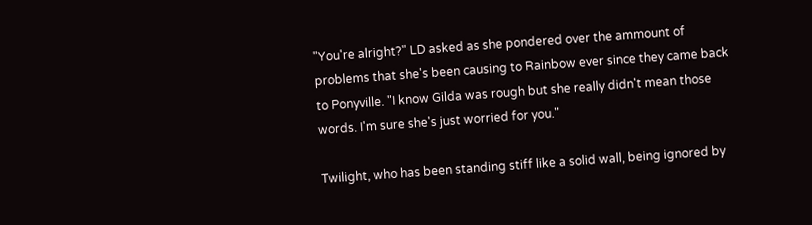"You're alright?" LD asked as she pondered over the ammount of problems that she's been causing to Rainbow ever since they came back to Ponyville. "I know Gilda was rough but she really didn't mean those words. I'm sure she's just worried for you."

Twilight, who has been standing stiff like a solid wall, being ignored by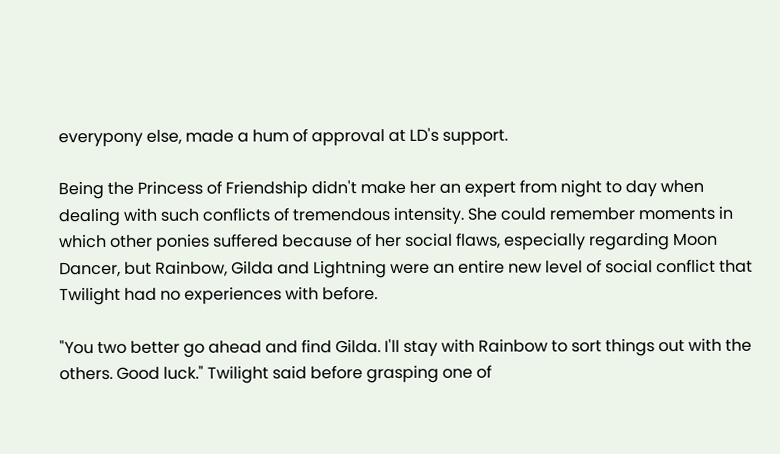everypony else, made a hum of approval at LD's support.

Being the Princess of Friendship didn't make her an expert from night to day when dealing with such conflicts of tremendous intensity. She could remember moments in which other ponies suffered because of her social flaws, especially regarding Moon Dancer, but Rainbow, Gilda and Lightning were an entire new level of social conflict that Twilight had no experiences with before.

"You two better go ahead and find Gilda. I'll stay with Rainbow to sort things out with the others. Good luck." Twilight said before grasping one of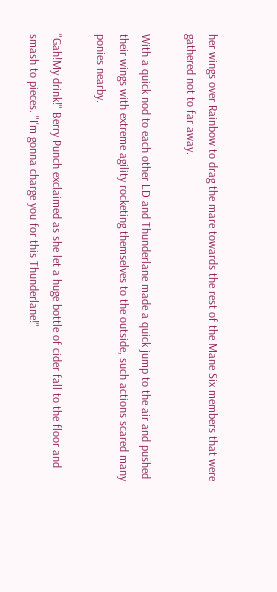her wings over Rainbow to drag the mare towards the rest of the Mane Six members that were gathered not to far away.

With a quick nod to each other LD and Thunderlane made a quick jump to the air and pushed their wings with extreme agility rocketing themselves to the outside, such actions scared many ponies nearby.

"Gah!My drink!" Berry Punch exclaimed as she let a huge bottle of cider fall to the floor and smash to pieces. "I'm gonna charge you for this Thunderlane!"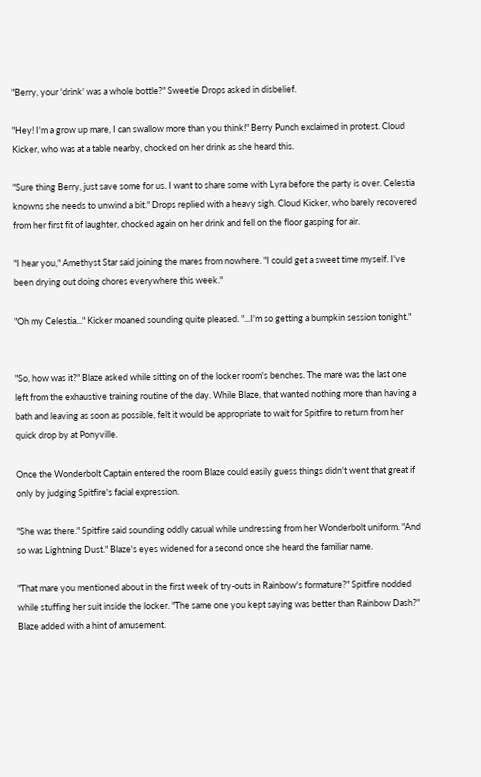"Berry, your 'drink' was a whole bottle?" Sweetie Drops asked in disbelief.

"Hey! I'm a grow up mare, I can swallow more than you think!" Berry Punch exclaimed in protest. Cloud Kicker, who was at a table nearby, chocked on her drink as she heard this.

"Sure thing Berry, just save some for us. I want to share some with Lyra before the party is over. Celestia knowns she needs to unwind a bit." Drops replied with a heavy sigh. Cloud Kicker, who barely recovered from her first fit of laughter, chocked again on her drink and fell on the floor gasping for air.

"I hear you," Amethyst Star said joining the mares from nowhere. "I could get a sweet time myself. I've been drying out doing chores everywhere this week."

"Oh my Celestia..." Kicker moaned sounding quite pleased. "...I'm so getting a bumpkin session tonight."


"So, how was it?" Blaze asked while sitting on of the locker room's benches. The mare was the last one left from the exhaustive training routine of the day. While Blaze, that wanted nothing more than having a bath and leaving as soon as possible, felt it would be appropriate to wait for Spitfire to return from her quick drop by at Ponyville.

Once the Wonderbolt Captain entered the room Blaze could easily guess things didn't went that great if only by judging Spitfire's facial expression.

"She was there." Spitfire said sounding oddly casual while undressing from her Wonderbolt uniform. "And so was Lightning Dust." Blaze's eyes widened for a second once she heard the familiar name.

"That mare you mentioned about in the first week of try-outs in Rainbow's formature?" Spitfire nodded while stuffing her suit inside the locker. "The same one you kept saying was better than Rainbow Dash?" Blaze added with a hint of amusement.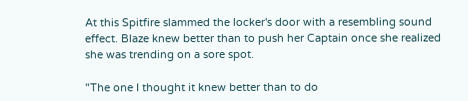At this Spitfire slammed the locker's door with a resembling sound effect. Blaze knew better than to push her Captain once she realized she was trending on a sore spot.

"The one I thought it knew better than to do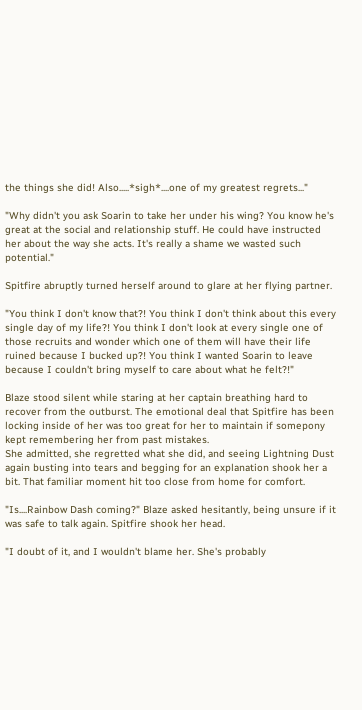the things she did! Also.....*sigh*....one of my greatest regrets..."

"Why didn't you ask Soarin to take her under his wing? You know he's great at the social and relationship stuff. He could have instructed her about the way she acts. It's really a shame we wasted such potential."

Spitfire abruptly turned herself around to glare at her flying partner.

"You think I don't know that?! You think I don't think about this every single day of my life?! You think I don't look at every single one of those recruits and wonder which one of them will have their life ruined because I bucked up?! You think I wanted Soarin to leave because I couldn't bring myself to care about what he felt?!"

Blaze stood silent while staring at her captain breathing hard to recover from the outburst. The emotional deal that Spitfire has been locking inside of her was too great for her to maintain if somepony kept remembering her from past mistakes.
She admitted, she regretted what she did, and seeing Lightning Dust again busting into tears and begging for an explanation shook her a bit. That familiar moment hit too close from home for comfort.

"Is....Rainbow Dash coming?" Blaze asked hesitantly, being unsure if it was safe to talk again. Spitfire shook her head.

"I doubt of it, and I wouldn't blame her. She's probably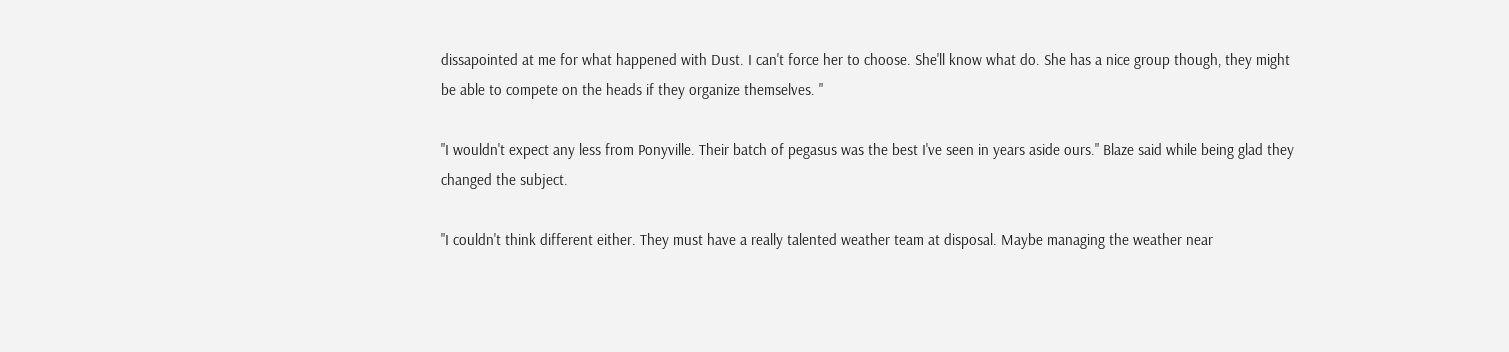dissapointed at me for what happened with Dust. I can't force her to choose. She'll know what do. She has a nice group though, they might be able to compete on the heads if they organize themselves. "

"I wouldn't expect any less from Ponyville. Their batch of pegasus was the best I've seen in years aside ours." Blaze said while being glad they changed the subject.

"I couldn't think different either. They must have a really talented weather team at disposal. Maybe managing the weather near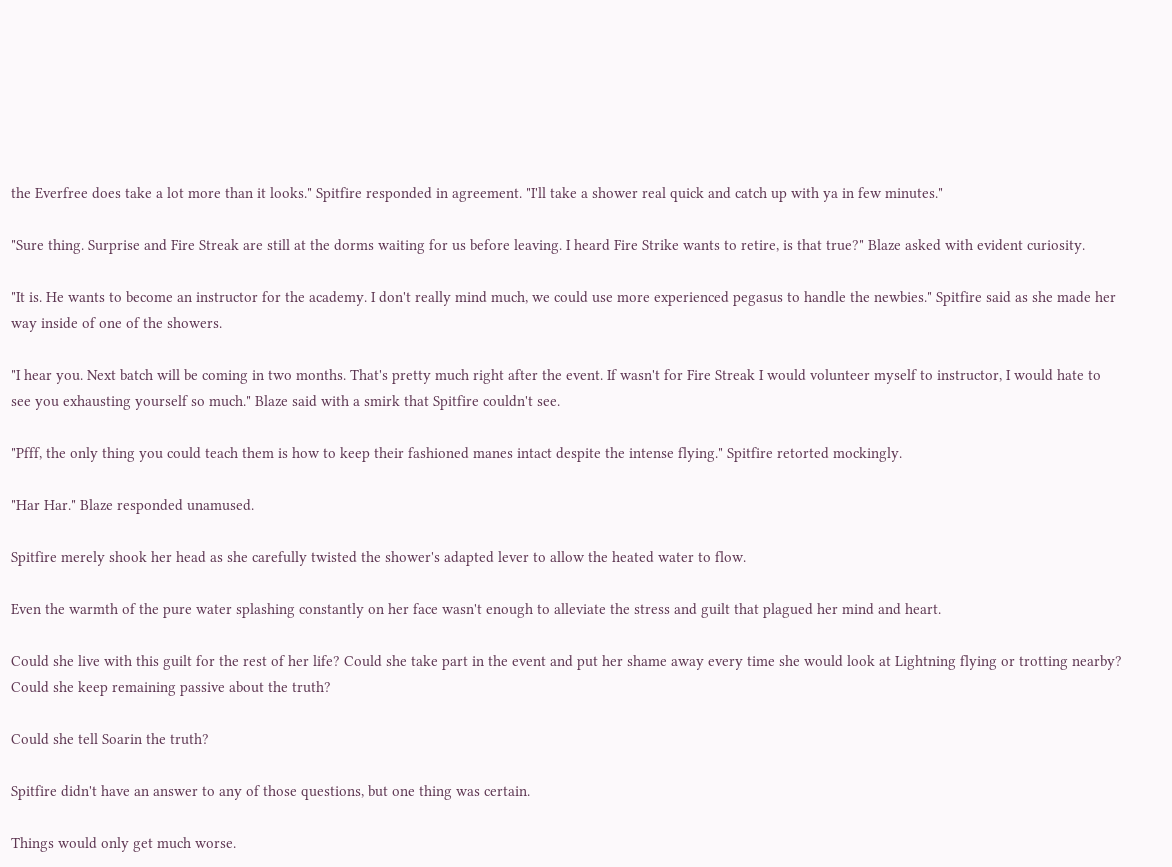the Everfree does take a lot more than it looks." Spitfire responded in agreement. "I'll take a shower real quick and catch up with ya in few minutes."

"Sure thing. Surprise and Fire Streak are still at the dorms waiting for us before leaving. I heard Fire Strike wants to retire, is that true?" Blaze asked with evident curiosity.

"It is. He wants to become an instructor for the academy. I don't really mind much, we could use more experienced pegasus to handle the newbies." Spitfire said as she made her way inside of one of the showers.

"I hear you. Next batch will be coming in two months. That's pretty much right after the event. If wasn't for Fire Streak I would volunteer myself to instructor, I would hate to see you exhausting yourself so much." Blaze said with a smirk that Spitfire couldn't see.

"Pfff, the only thing you could teach them is how to keep their fashioned manes intact despite the intense flying." Spitfire retorted mockingly.

"Har Har." Blaze responded unamused.

Spitfire merely shook her head as she carefully twisted the shower's adapted lever to allow the heated water to flow.

Even the warmth of the pure water splashing constantly on her face wasn't enough to alleviate the stress and guilt that plagued her mind and heart.

Could she live with this guilt for the rest of her life? Could she take part in the event and put her shame away every time she would look at Lightning flying or trotting nearby? Could she keep remaining passive about the truth?

Could she tell Soarin the truth?

Spitfire didn't have an answer to any of those questions, but one thing was certain.

Things would only get much worse.